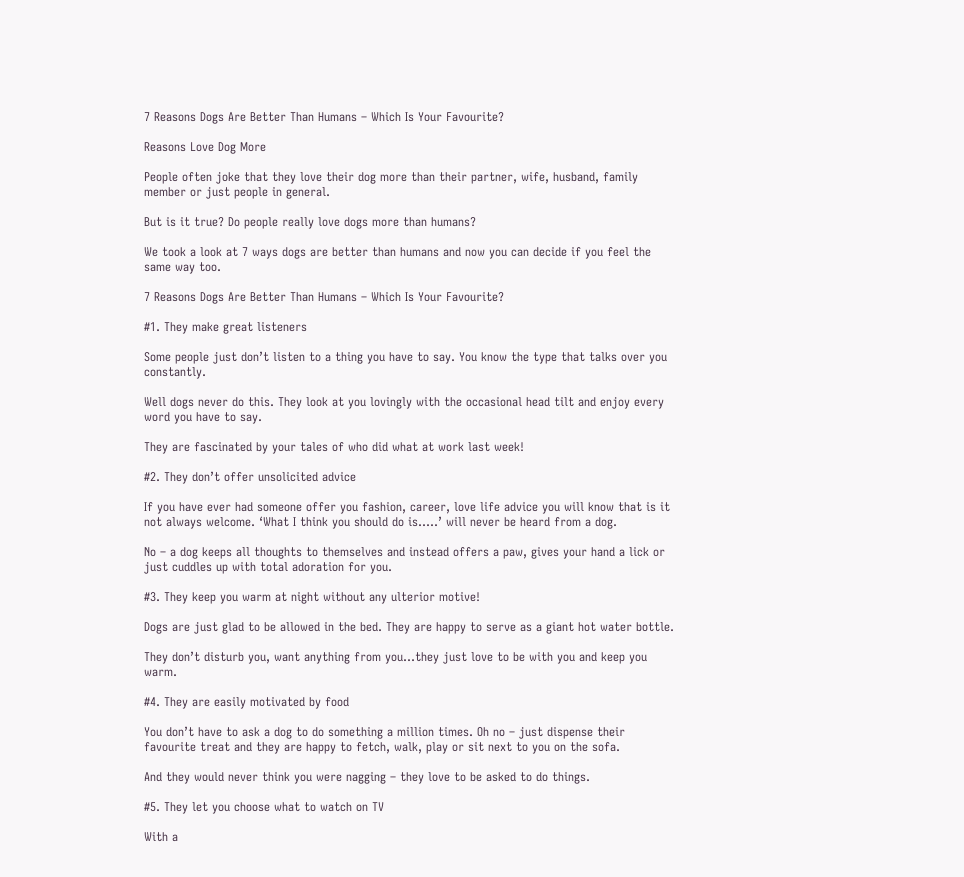7 Reasons Dogs Are Better Than Humans – Which Is Your Favourite?

Reasons Love Dog More

People often joke that they love their dog more than their partner, wife, husband, family member or just people in general.

But is it true? Do people really love dogs more than humans?

We took a look at 7 ways dogs are better than humans and now you can decide if you feel the same way too.

7 Reasons Dogs Are Better Than Humans – Which Is Your Favourite?

#1. They make great listeners

Some people just don’t listen to a thing you have to say. You know the type that talks over you constantly.

Well dogs never do this. They look at you lovingly with the occasional head tilt and enjoy every word you have to say.

They are fascinated by your tales of who did what at work last week!

#2. They don’t offer unsolicited advice

If you have ever had someone offer you fashion, career, love life advice you will know that is it not always welcome. ‘What I think you should do is…..’ will never be heard from a dog.

No – a dog keeps all thoughts to themselves and instead offers a paw, gives your hand a lick or just cuddles up with total adoration for you.

#3. They keep you warm at night without any ulterior motive!

Dogs are just glad to be allowed in the bed. They are happy to serve as a giant hot water bottle.

They don’t disturb you, want anything from you…they just love to be with you and keep you warm.

#4. They are easily motivated by food

You don’t have to ask a dog to do something a million times. Oh no – just dispense their favourite treat and they are happy to fetch, walk, play or sit next to you on the sofa.

And they would never think you were nagging – they love to be asked to do things.

#5. They let you choose what to watch on TV

With a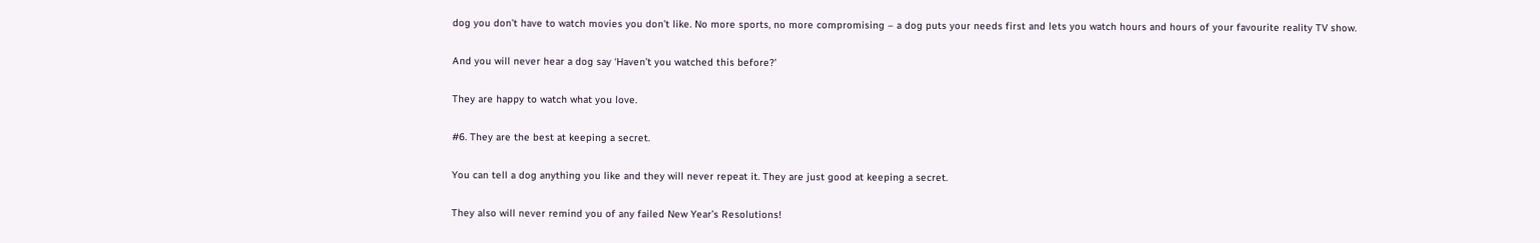dog you don’t have to watch movies you don’t like. No more sports, no more compromising – a dog puts your needs first and lets you watch hours and hours of your favourite reality TV show.

And you will never hear a dog say ‘Haven’t you watched this before?’

They are happy to watch what you love.

#6. They are the best at keeping a secret.

You can tell a dog anything you like and they will never repeat it. They are just good at keeping a secret.

They also will never remind you of any failed New Year’s Resolutions!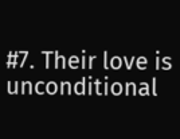#7. Their love is unconditional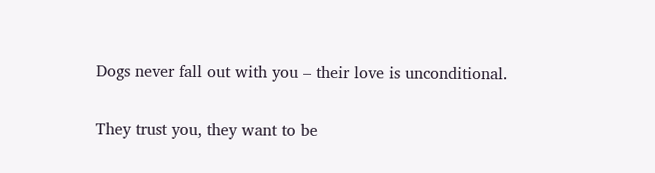Dogs never fall out with you – their love is unconditional.

They trust you, they want to be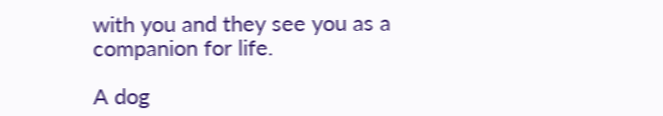with you and they see you as a companion for life.

A dog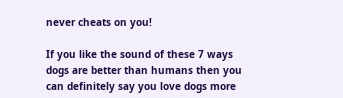never cheats on you!

If you like the sound of these 7 ways dogs are better than humans then you can definitely say you love dogs more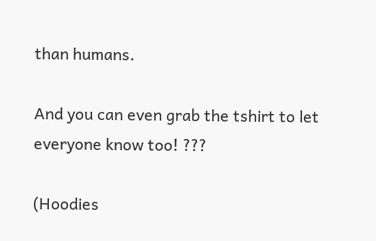than humans.

And you can even grab the tshirt to let everyone know too! ???

(Hoodies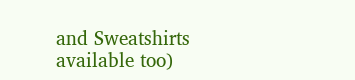and Sweatshirts available too)